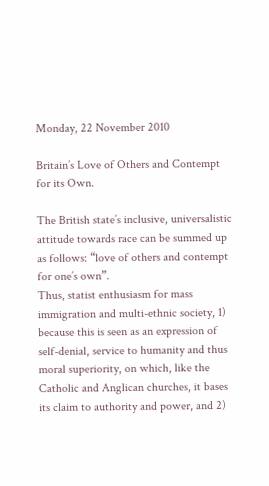Monday, 22 November 2010

Britain’s Love of Others and Contempt for its Own.

The British state’s inclusive, universalistic attitude towards race can be summed up as follows: “love of others and contempt for one’s own”.
Thus, statist enthusiasm for mass immigration and multi-ethnic society, 1) because this is seen as an expression of self-denial, service to humanity and thus moral superiority, on which, like the Catholic and Anglican churches, it bases its claim to authority and power, and 2)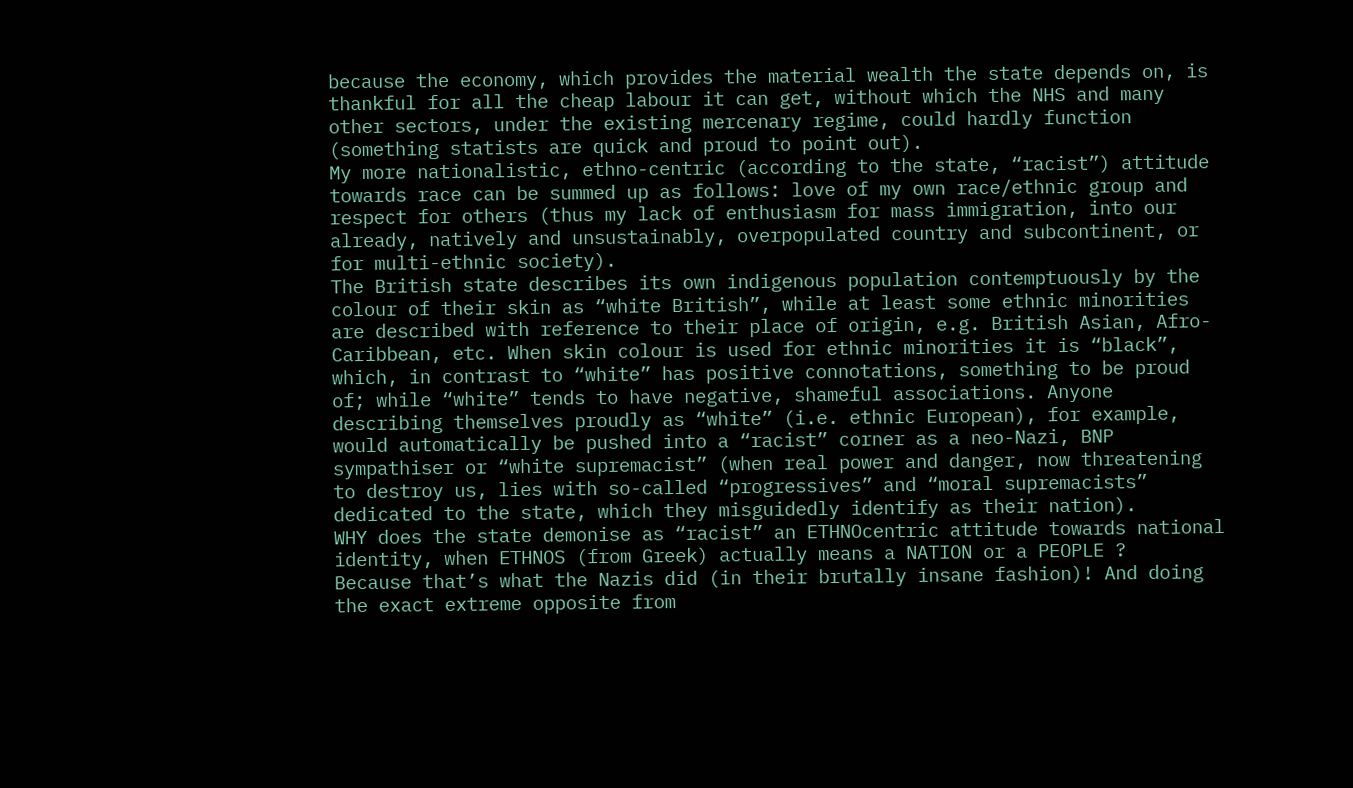because the economy, which provides the material wealth the state depends on, is thankful for all the cheap labour it can get, without which the NHS and many other sectors, under the existing mercenary regime, could hardly function (something statists are quick and proud to point out).
My more nationalistic, ethno-centric (according to the state, “racist”) attitude towards race can be summed up as follows: love of my own race/ethnic group and respect for others (thus my lack of enthusiasm for mass immigration, into our already, natively and unsustainably, overpopulated country and subcontinent, or for multi-ethnic society).
The British state describes its own indigenous population contemptuously by the colour of their skin as “white British”, while at least some ethnic minorities are described with reference to their place of origin, e.g. British Asian, Afro-Caribbean, etc. When skin colour is used for ethnic minorities it is “black”, which, in contrast to “white” has positive connotations, something to be proud of; while “white” tends to have negative, shameful associations. Anyone describing themselves proudly as “white” (i.e. ethnic European), for example, would automatically be pushed into a “racist” corner as a neo-Nazi, BNP sympathiser or “white supremacist” (when real power and danger, now threatening to destroy us, lies with so-called “progressives” and “moral supremacists” dedicated to the state, which they misguidedly identify as their nation).
WHY does the state demonise as “racist” an ETHNOcentric attitude towards national identity, when ETHNOS (from Greek) actually means a NATION or a PEOPLE ?
Because that’s what the Nazis did (in their brutally insane fashion)! And doing the exact extreme opposite from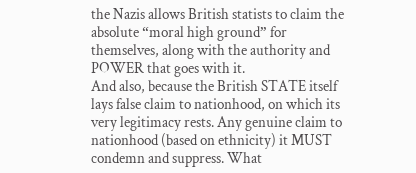the Nazis allows British statists to claim the absolute “moral high ground” for themselves, along with the authority and POWER that goes with it.
And also, because the British STATE itself lays false claim to nationhood, on which its very legitimacy rests. Any genuine claim to nationhood (based on ethnicity) it MUST condemn and suppress. What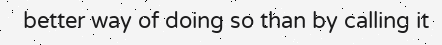better way of doing so than by calling it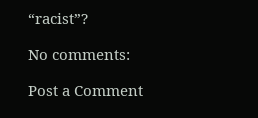“racist”?

No comments:

Post a Comment